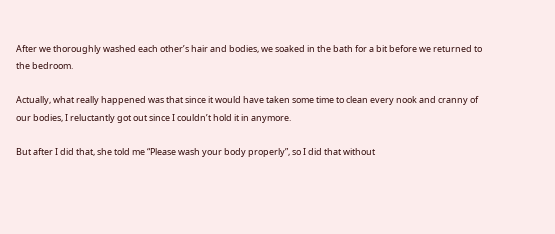After we thoroughly washed each other’s hair and bodies, we soaked in the bath for a bit before we returned to the bedroom.

Actually, what really happened was that since it would have taken some time to clean every nook and cranny of our bodies, I reluctantly got out since I couldn’t hold it in anymore.

But after I did that, she told me “Please wash your body properly”, so I did that without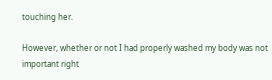touching her.

However, whether or not I had properly washed my body was not important right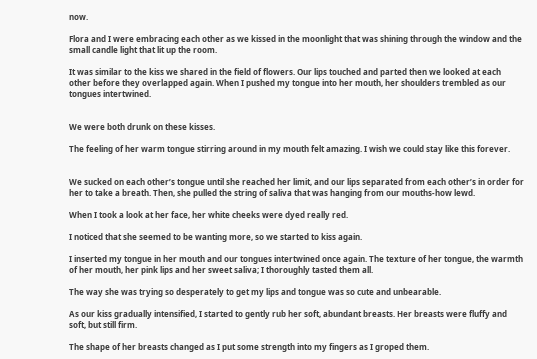now.

Flora and I were embracing each other as we kissed in the moonlight that was shining through the window and the small candle light that lit up the room.

It was similar to the kiss we shared in the field of flowers. Our lips touched and parted then we looked at each other before they overlapped again. When I pushed my tongue into her mouth, her shoulders trembled as our tongues intertwined.


We were both drunk on these kisses.

The feeling of her warm tongue stirring around in my mouth felt amazing. I wish we could stay like this forever.


We sucked on each other’s tongue until she reached her limit, and our lips separated from each other’s in order for her to take a breath. Then, she pulled the string of saliva that was hanging from our mouths-how lewd.

When I took a look at her face, her white cheeks were dyed really red.

I noticed that she seemed to be wanting more, so we started to kiss again.

I inserted my tongue in her mouth and our tongues intertwined once again. The texture of her tongue, the warmth of her mouth, her pink lips and her sweet saliva; I thoroughly tasted them all.

The way she was trying so desperately to get my lips and tongue was so cute and unbearable.

As our kiss gradually intensified, I started to gently rub her soft, abundant breasts. Her breasts were fluffy and soft, but still firm.

The shape of her breasts changed as I put some strength into my fingers as I groped them.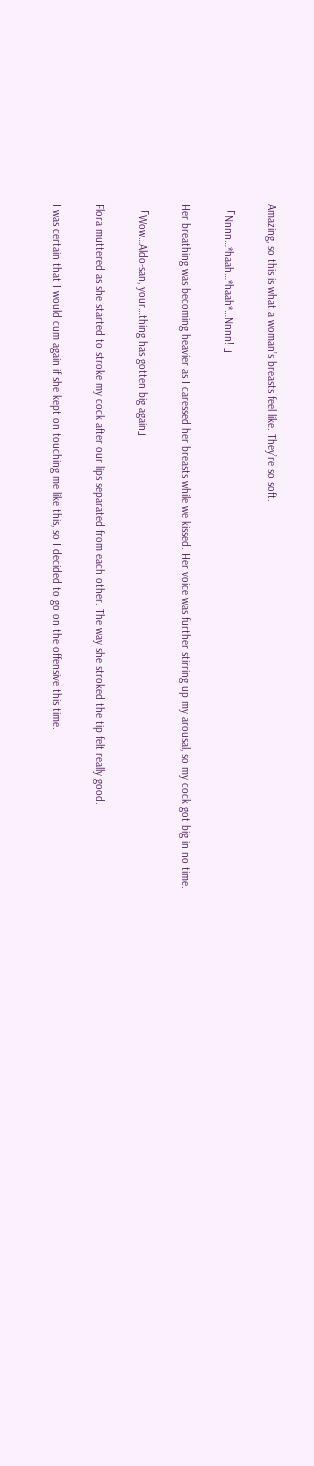Amazing, so this is what a woman’s breasts feel like. They’re so soft.

「Nnnn…*haah…*haah*…Nnnn! 」

Her breathing was becoming heavier as I caressed her breasts while we kissed. Her voice was further stirring up my arousal, so my cock got big in no time.

「Wow…Aldo-san, your…thing has gotten big again」

Flora muttered as she started to stroke my cock after our lips separated from each other. The way she stroked the tip felt really good.

I was certain that I would cum again if she kept on touching me like this, so I decided to go on the offensive this time.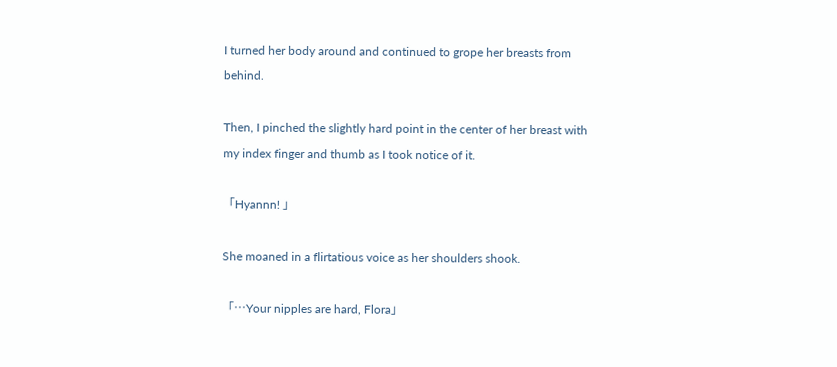I turned her body around and continued to grope her breasts from behind.

Then, I pinched the slightly hard point in the center of her breast with my index finger and thumb as I took notice of it.

「Hyannn! 」

She moaned in a flirtatious voice as her shoulders shook.

「…Your nipples are hard, Flora」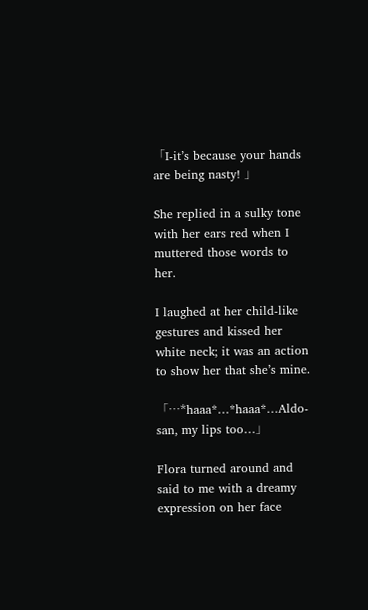「I-it’s because your hands are being nasty! 」

She replied in a sulky tone with her ears red when I muttered those words to her.

I laughed at her child-like gestures and kissed her white neck; it was an action to show her that she’s mine.

「…*haaa*…*haaa*…Aldo-san, my lips too…」

Flora turned around and said to me with a dreamy expression on her face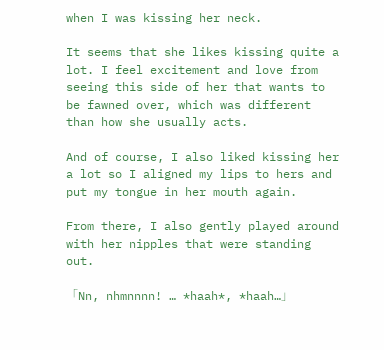when I was kissing her neck.

It seems that she likes kissing quite a lot. I feel excitement and love from seeing this side of her that wants to be fawned over, which was different than how she usually acts.

And of course, I also liked kissing her a lot so I aligned my lips to hers and put my tongue in her mouth again.

From there, I also gently played around with her nipples that were standing out.

「Nn, nhmnnnn! … *haah*, *haah…」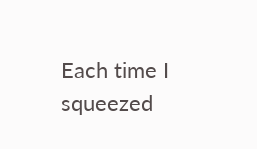Each time I squeezed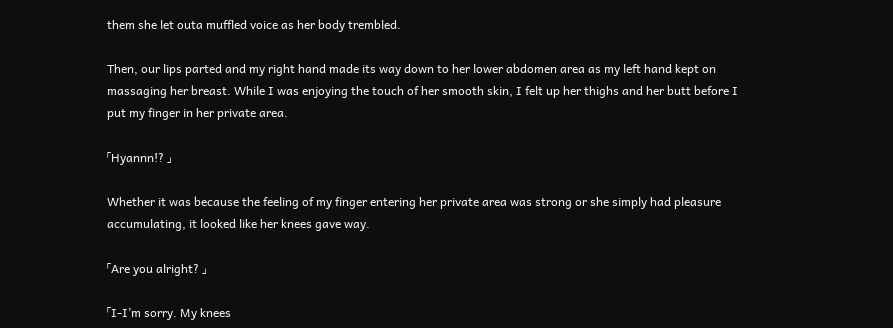them she let outa muffled voice as her body trembled.

Then, our lips parted and my right hand made its way down to her lower abdomen area as my left hand kept on massaging her breast. While I was enjoying the touch of her smooth skin, I felt up her thighs and her butt before I put my finger in her private area.

「Hyannn!? 」

Whether it was because the feeling of my finger entering her private area was strong or she simply had pleasure accumulating, it looked like her knees gave way.

「Are you alright? 」

「I-I’m sorry. My knees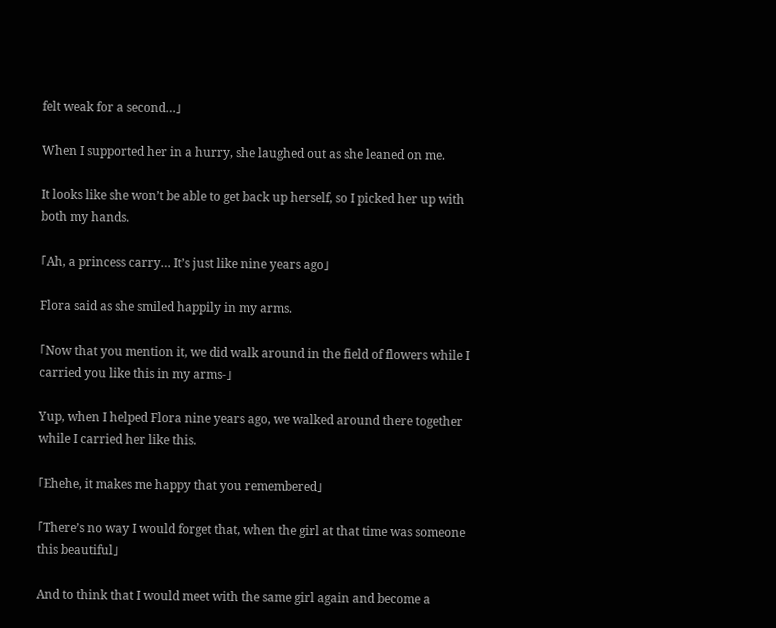felt weak for a second…」

When I supported her in a hurry, she laughed out as she leaned on me.

It looks like she won’t be able to get back up herself, so I picked her up with both my hands.

「Ah, a princess carry… It’s just like nine years ago」

Flora said as she smiled happily in my arms.

「Now that you mention it, we did walk around in the field of flowers while I carried you like this in my arms-」

Yup, when I helped Flora nine years ago, we walked around there together while I carried her like this.

「Ehehe, it makes me happy that you remembered」

「There’s no way I would forget that, when the girl at that time was someone this beautiful」

And to think that I would meet with the same girl again and become a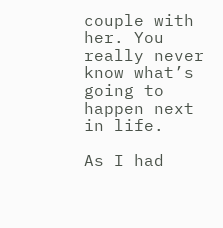couple with her. You really never know what’s going to happen next in life.

As I had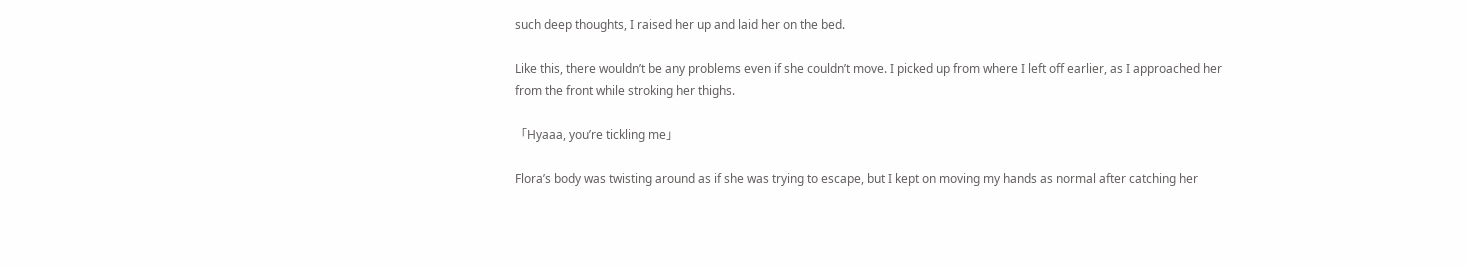such deep thoughts, I raised her up and laid her on the bed.

Like this, there wouldn’t be any problems even if she couldn’t move. I picked up from where I left off earlier, as I approached her from the front while stroking her thighs.

「Hyaaa, you’re tickling me」

Flora’s body was twisting around as if she was trying to escape, but I kept on moving my hands as normal after catching her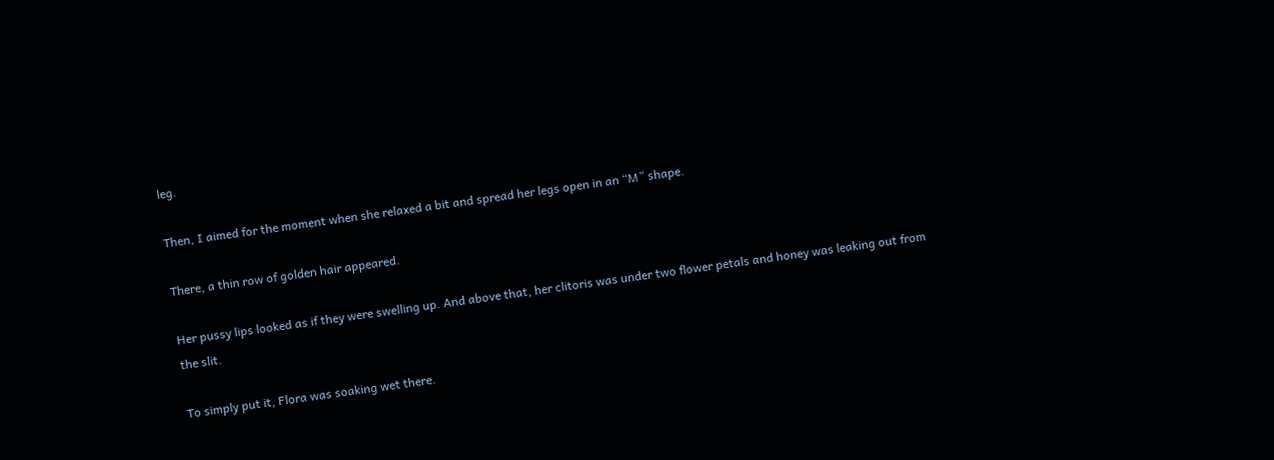leg.

Then, I aimed for the moment when she relaxed a bit and spread her legs open in an “M” shape.

There, a thin row of golden hair appeared.

Her pussy lips looked as if they were swelling up. And above that, her clitoris was under two flower petals and honey was leaking out from the slit.

To simply put it, Flora was soaking wet there.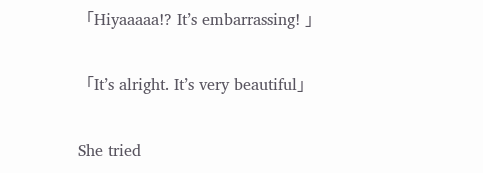「Hiyaaaaa!? It’s embarrassing! 」

「It’s alright. It’s very beautiful」

She tried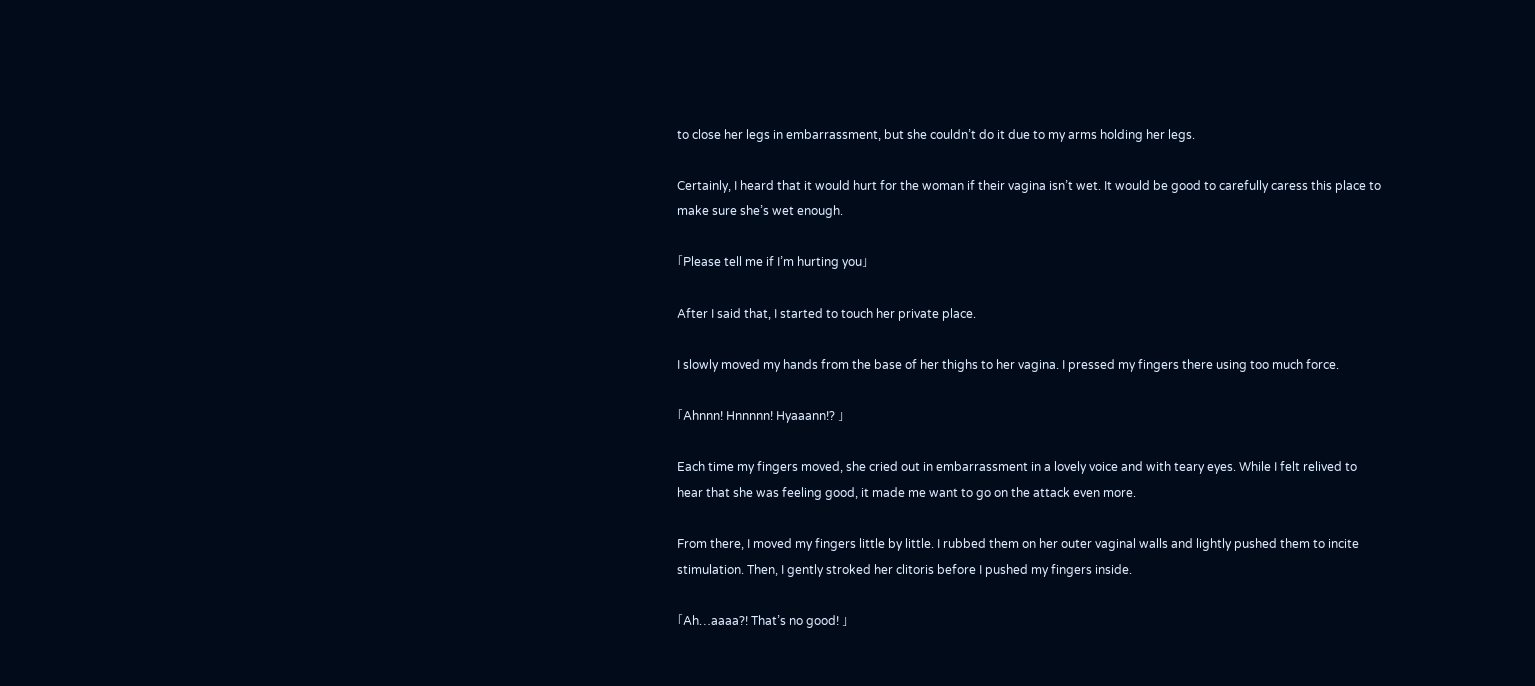to close her legs in embarrassment, but she couldn’t do it due to my arms holding her legs.

Certainly, I heard that it would hurt for the woman if their vagina isn’t wet. It would be good to carefully caress this place to make sure she’s wet enough.

「Please tell me if I’m hurting you」

After I said that, I started to touch her private place.

I slowly moved my hands from the base of her thighs to her vagina. I pressed my fingers there using too much force.

「Ahnnn! Hnnnnn! Hyaaann!? 」

Each time my fingers moved, she cried out in embarrassment in a lovely voice and with teary eyes. While I felt relived to hear that she was feeling good, it made me want to go on the attack even more.

From there, I moved my fingers little by little. I rubbed them on her outer vaginal walls and lightly pushed them to incite stimulation. Then, I gently stroked her clitoris before I pushed my fingers inside.

「Ah…aaaa?! That’s no good! 」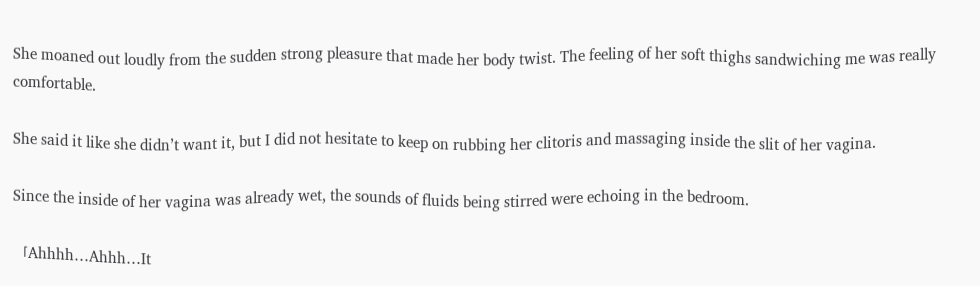She moaned out loudly from the sudden strong pleasure that made her body twist. The feeling of her soft thighs sandwiching me was really comfortable.

She said it like she didn’t want it, but I did not hesitate to keep on rubbing her clitoris and massaging inside the slit of her vagina.

Since the inside of her vagina was already wet, the sounds of fluids being stirred were echoing in the bedroom.

「Ahhhh…Ahhh…It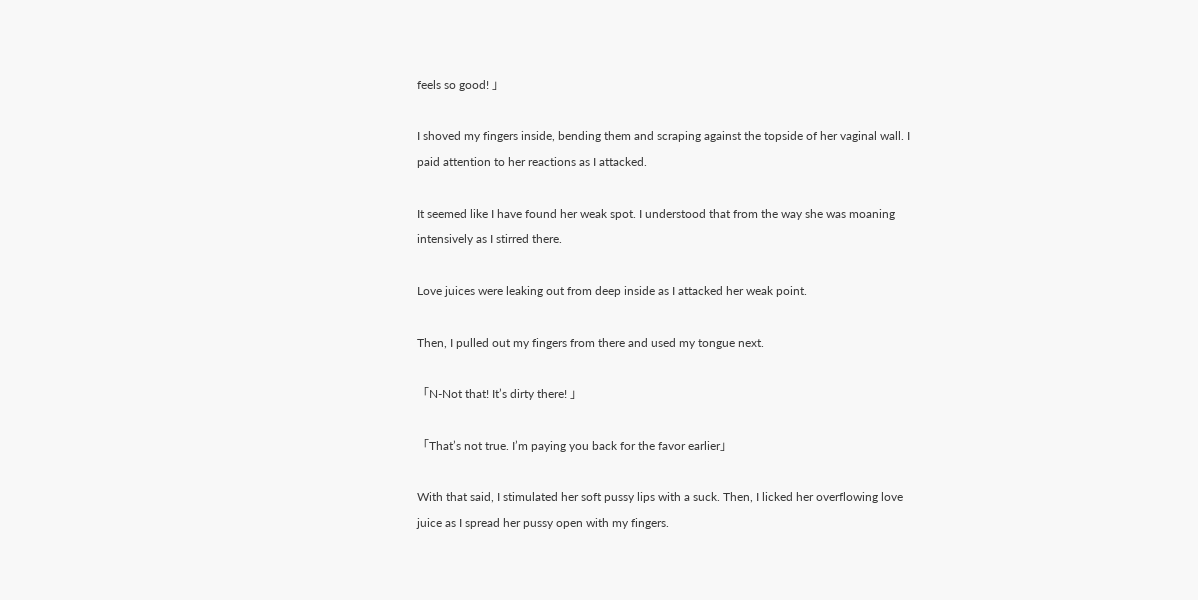feels so good! 」

I shoved my fingers inside, bending them and scraping against the topside of her vaginal wall. I paid attention to her reactions as I attacked.

It seemed like I have found her weak spot. I understood that from the way she was moaning intensively as I stirred there.

Love juices were leaking out from deep inside as I attacked her weak point.

Then, I pulled out my fingers from there and used my tongue next.

「N-Not that! It’s dirty there! 」

「That’s not true. I’m paying you back for the favor earlier」

With that said, I stimulated her soft pussy lips with a suck. Then, I licked her overflowing love juice as I spread her pussy open with my fingers.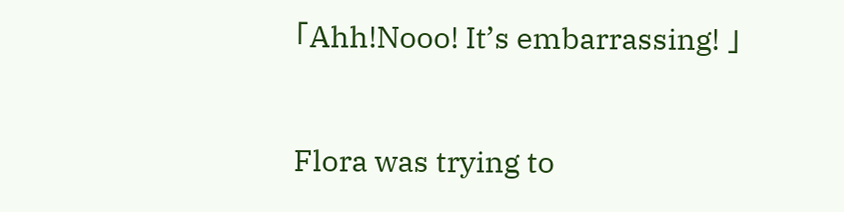「Ahh!Nooo! It’s embarrassing! 」

Flora was trying to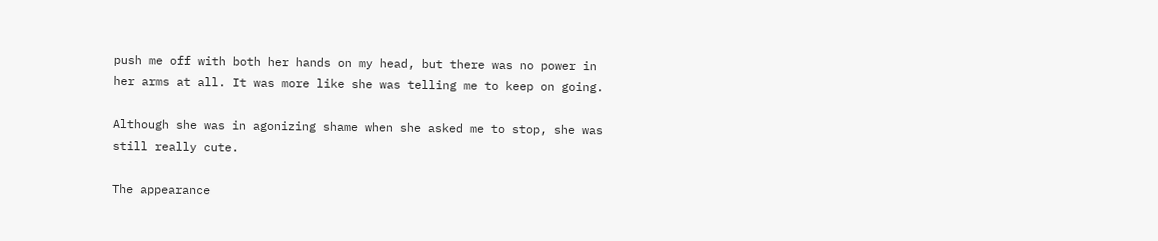push me off with both her hands on my head, but there was no power in her arms at all. It was more like she was telling me to keep on going.

Although she was in agonizing shame when she asked me to stop, she was still really cute.

The appearance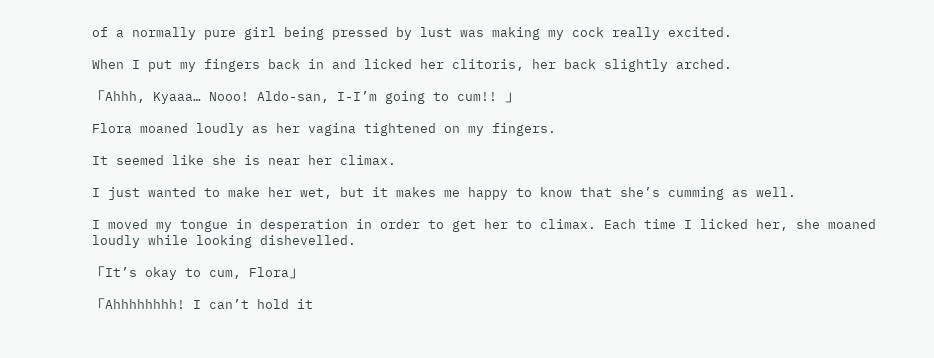of a normally pure girl being pressed by lust was making my cock really excited.

When I put my fingers back in and licked her clitoris, her back slightly arched.

「Ahhh, Kyaaa… Nooo! Aldo-san, I-I’m going to cum!! 」

Flora moaned loudly as her vagina tightened on my fingers.

It seemed like she is near her climax.

I just wanted to make her wet, but it makes me happy to know that she’s cumming as well.

I moved my tongue in desperation in order to get her to climax. Each time I licked her, she moaned loudly while looking dishevelled.

「It’s okay to cum, Flora」

「Ahhhhhhhh! I can’t hold it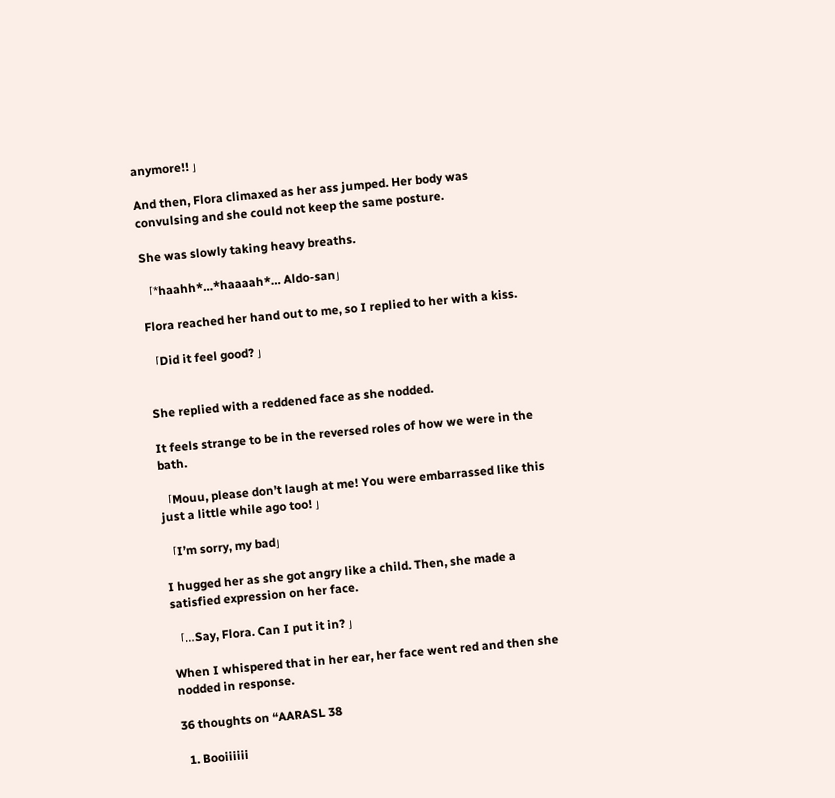anymore!! 」

And then, Flora climaxed as her ass jumped. Her body was convulsing and she could not keep the same posture.

She was slowly taking heavy breaths.

「*haahh*…*haaaah*… Aldo-san」

Flora reached her hand out to me, so I replied to her with a kiss.

「Did it feel good? 」


She replied with a reddened face as she nodded.

It feels strange to be in the reversed roles of how we were in the bath.

「Mouu, please don’t laugh at me! You were embarrassed like this just a little while ago too! 」

「I’m sorry, my bad」

I hugged her as she got angry like a child. Then, she made a satisfied expression on her face.

「…Say, Flora. Can I put it in? 」

When I whispered that in her ear, her face went red and then she nodded in response.

36 thoughts on “AARASL 38

  1. Booiiiiii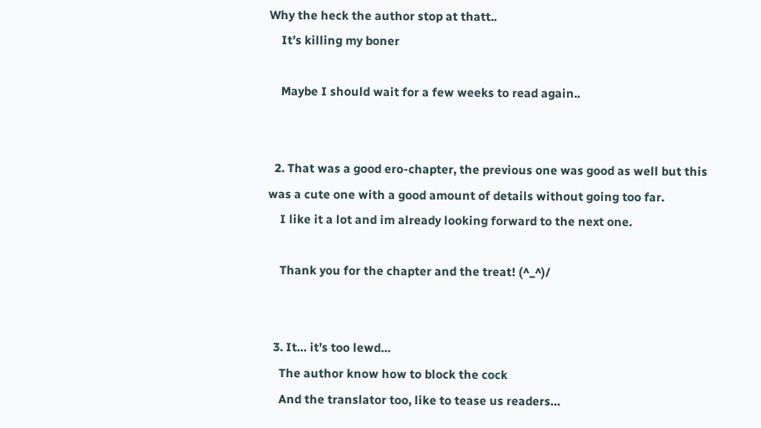Why the heck the author stop at thatt..
    It’s killing my boner

    Maybe I should wait for a few weeks to read again..


  2. That was a good ero-chapter, the previous one was good as well but this was a cute one with a good amount of details without going too far.
    I like it a lot and im already looking forward to the next one.

    Thank you for the chapter and the treat! (^_^)/


  3. It… it’s too lewd…
    The author know how to block the cock
    And the translator too, like to tease us readers…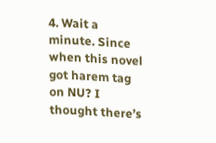4. Wait a minute. Since when this novel got harem tag on NU? I thought there’s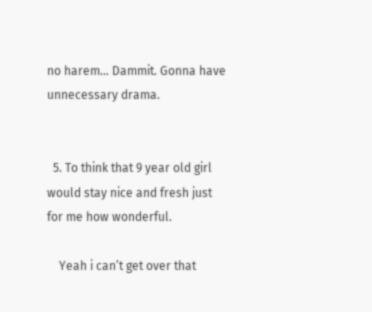no harem… Dammit. Gonna have unnecessary drama.


  5. To think that 9 year old girl would stay nice and fresh just for me how wonderful.

    Yeah i can’t get over that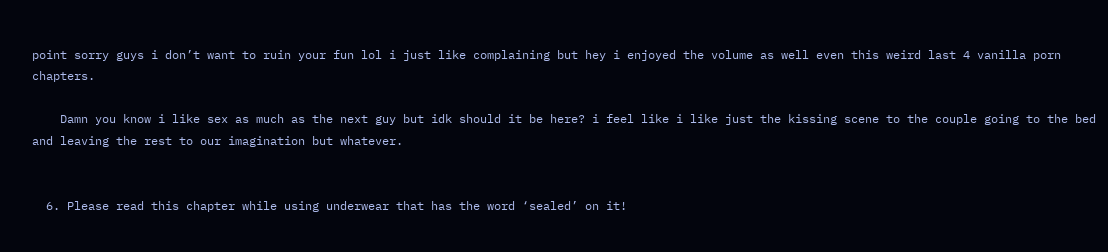point sorry guys i don’t want to ruin your fun lol i just like complaining but hey i enjoyed the volume as well even this weird last 4 vanilla porn chapters.

    Damn you know i like sex as much as the next guy but idk should it be here? i feel like i like just the kissing scene to the couple going to the bed and leaving the rest to our imagination but whatever.


  6. Please read this chapter while using underwear that has the word ‘sealed’ on it!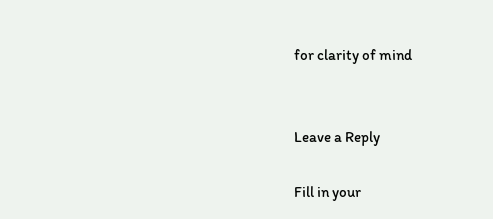for clarity of mind


Leave a Reply

Fill in your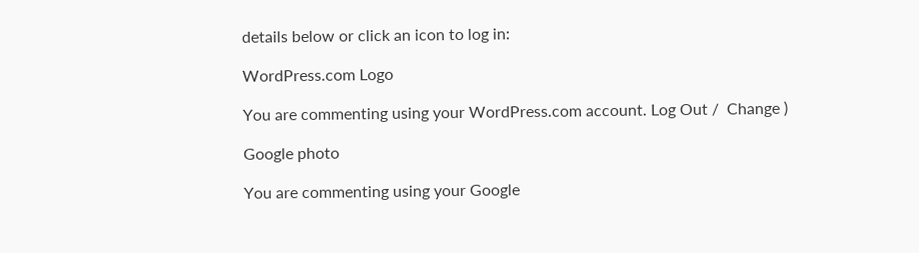details below or click an icon to log in:

WordPress.com Logo

You are commenting using your WordPress.com account. Log Out /  Change )

Google photo

You are commenting using your Google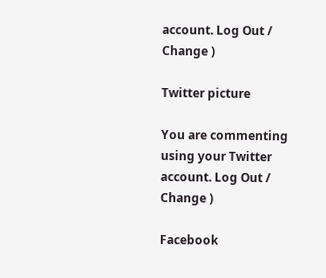account. Log Out /  Change )

Twitter picture

You are commenting using your Twitter account. Log Out /  Change )

Facebook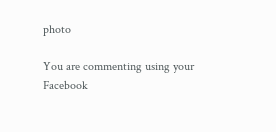photo

You are commenting using your Facebook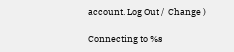account. Log Out /  Change )

Connecting to %s